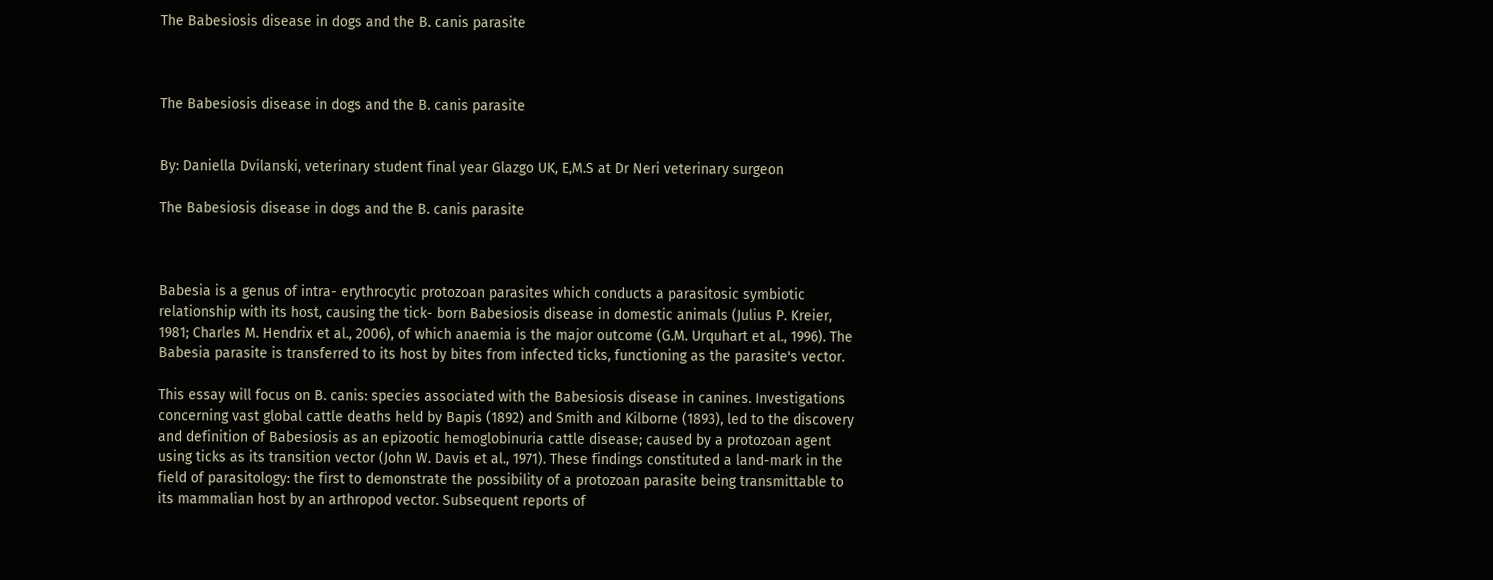The Babesiosis disease in dogs and the B. canis parasite



The Babesiosis disease in dogs and the B. canis parasite


By: Daniella Dvilanski, veterinary student final year Glazgo UK, E,M.S at Dr Neri veterinary surgeon

The Babesiosis disease in dogs and the B. canis parasite



Babesia is a genus of intra- erythrocytic protozoan parasites which conducts a parasitosic symbiotic relationship with its host, causing the tick- born Babesiosis disease in domestic animals (Julius P. Kreier, 1981; Charles M. Hendrix et al., 2006), of which anaemia is the major outcome (G.M. Urquhart et al., 1996). The Babesia parasite is transferred to its host by bites from infected ticks, functioning as the parasite's vector.

This essay will focus on B. canis: species associated with the Babesiosis disease in canines. Investigations concerning vast global cattle deaths held by Bapis (1892) and Smith and Kilborne (1893), led to the discovery and definition of Babesiosis as an epizootic hemoglobinuria cattle disease; caused by a protozoan agent using ticks as its transition vector (John W. Davis et al., 1971). These findings constituted a land-mark in the field of parasitology: the first to demonstrate the possibility of a protozoan parasite being transmittable to its mammalian host by an arthropod vector. Subsequent reports of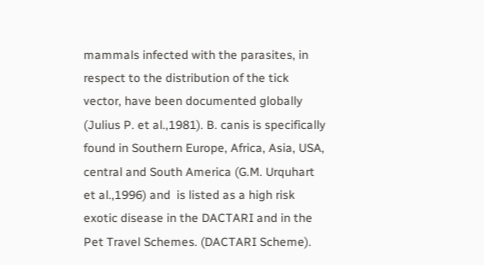mammals infected with the parasites, in respect to the distribution of the tick vector, have been documented globally (Julius P. et al.,1981). B. canis is specifically found in Southern Europe, Africa, Asia, USA, central and South America (G.M. Urquhart et al.,1996) and  is listed as a high risk exotic disease in the DACTARI and in the Pet Travel Schemes. (DACTARI Scheme).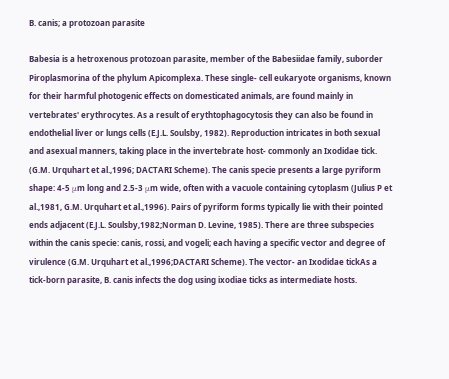B. canis; a protozoan parasite

Babesia is a hetroxenous protozoan parasite, member of the Babesiidae family, suborder Piroplasmorina of the phylum Apicomplexa. These single- cell eukaryote organisms, known for their harmful photogenic effects on domesticated animals, are found mainly in vertebrates' erythrocytes. As a result of erythtophagocytosis they can also be found in endothelial liver or lungs cells (E.J.L. Soulsby, 1982). Reproduction intricates in both sexual and asexual manners, taking place in the invertebrate host- commonly an Ixodidae tick. (G.M. Urquhart et al.,1996; DACTARI Scheme). The canis specie presents a large pyriform shape: 4-5 μm long and 2.5-3 μm wide, often with a vacuole containing cytoplasm (Julius P et al.,1981, G.M. Urquhart et al.,1996). Pairs of pyriform forms typically lie with their pointed ends adjacent (E.J.L. Soulsby,1982;Norman D. Levine, 1985). There are three subspecies within the canis specie: canis, rossi, and vogeli; each having a specific vector and degree of virulence (G.M. Urquhart et al.,1996;DACTARI Scheme). The vector- an Ixodidae tickAs a tick-born parasite, B. canis infects the dog using ixodiae ticks as intermediate hosts.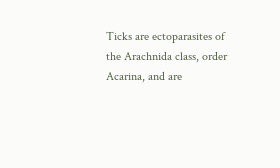Ticks are ectoparasites of the Arachnida class, order Acarina, and are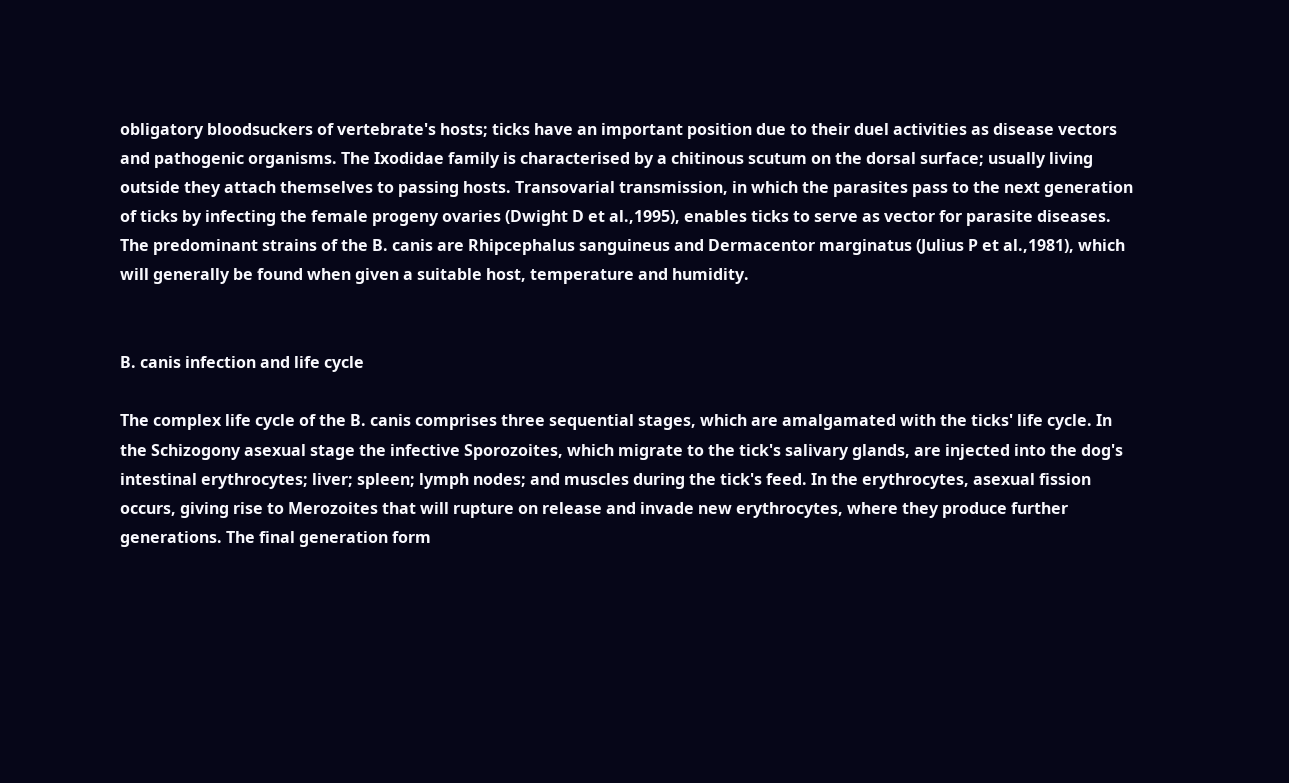obligatory bloodsuckers of vertebrate's hosts; ticks have an important position due to their duel activities as disease vectors and pathogenic organisms. The Ixodidae family is characterised by a chitinous scutum on the dorsal surface; usually living outside they attach themselves to passing hosts. Transovarial transmission, in which the parasites pass to the next generation of ticks by infecting the female progeny ovaries (Dwight D et al.,1995), enables ticks to serve as vector for parasite diseases. The predominant strains of the B. canis are Rhipcephalus sanguineus and Dermacentor marginatus (Julius P et al.,1981), which will generally be found when given a suitable host, temperature and humidity.


B. canis infection and life cycle

The complex life cycle of the B. canis comprises three sequential stages, which are amalgamated with the ticks' life cycle. In the Schizogony asexual stage the infective Sporozoites, which migrate to the tick's salivary glands, are injected into the dog's intestinal erythrocytes; liver; spleen; lymph nodes; and muscles during the tick's feed. In the erythrocytes, asexual fission occurs, giving rise to Merozoites that will rupture on release and invade new erythrocytes, where they produce further generations. The final generation form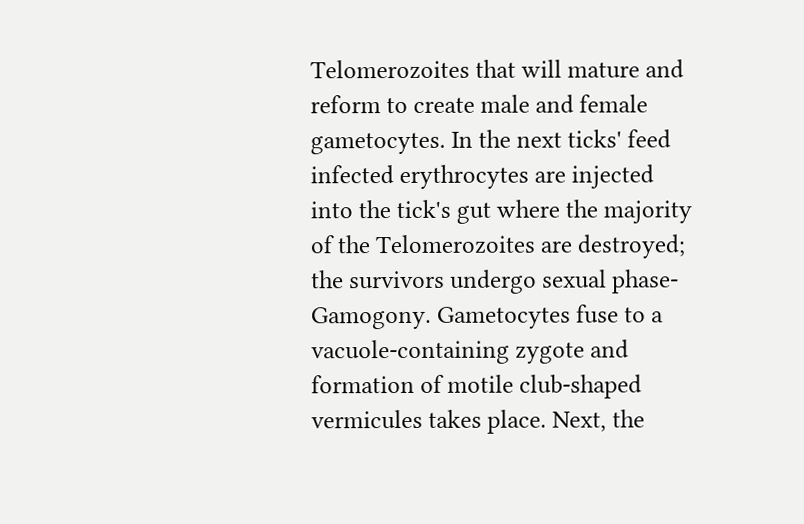Telomerozoites that will mature and reform to create male and female gametocytes. In the next ticks' feed infected erythrocytes are injected into the tick's gut where the majority of the Telomerozoites are destroyed; the survivors undergo sexual phase- Gamogony. Gametocytes fuse to a vacuole-containing zygote and formation of motile club-shaped vermicules takes place. Next, the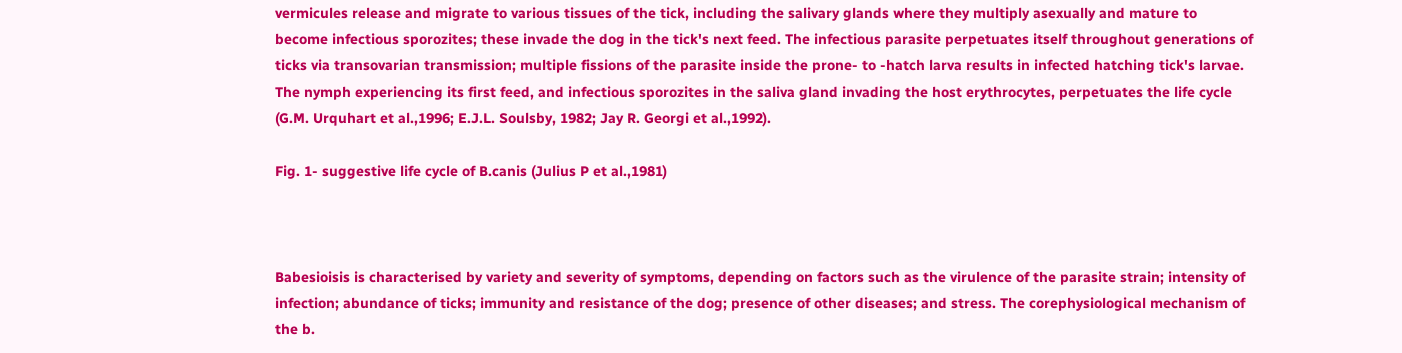vermicules release and migrate to various tissues of the tick, including the salivary glands where they multiply asexually and mature to become infectious sporozites; these invade the dog in the tick's next feed. The infectious parasite perpetuates itself throughout generations of ticks via transovarian transmission; multiple fissions of the parasite inside the prone- to -hatch larva results in infected hatching tick's larvae. The nymph experiencing its first feed, and infectious sporozites in the saliva gland invading the host erythrocytes, perpetuates the life cycle (G.M. Urquhart et al.,1996; E.J.L. Soulsby, 1982; Jay R. Georgi et al.,1992).

Fig. 1- suggestive life cycle of B.canis (Julius P et al.,1981)



Babesioisis is characterised by variety and severity of symptoms, depending on factors such as the virulence of the parasite strain; intensity of infection; abundance of ticks; immunity and resistance of the dog; presence of other diseases; and stress. The corephysiological mechanism of the b.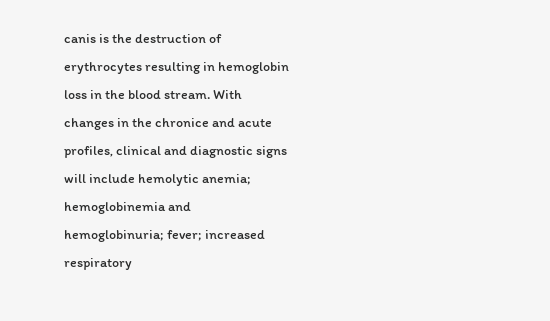canis is the destruction of erythrocytes resulting in hemoglobin loss in the blood stream. With changes in the chronice and acute profiles, clinical and diagnostic signs will include hemolytic anemia; hemoglobinemia and hemoglobinuria; fever; increased respiratory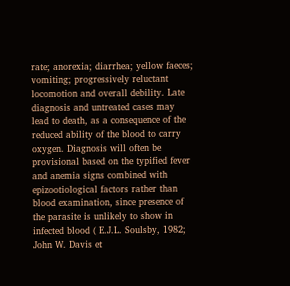rate; anorexia; diarrhea; yellow faeces;  vomiting; progressively reluctant locomotion and overall debility. Late diagnosis and untreated cases may lead to death, as a consequence of the reduced ability of the blood to carry oxygen. Diagnosis will often be provisional based on the typified fever and anemia signs combined with epizootiological factors rather than blood examination, since presence of the parasite is unlikely to show in infected blood ( E.J.L. Soulsby, 1982; John W. Davis et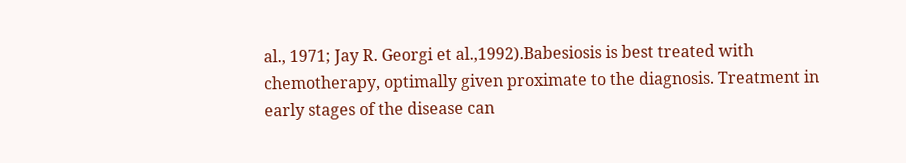al., 1971; Jay R. Georgi et al.,1992).Babesiosis is best treated with chemotherapy, optimally given proximate to the diagnosis. Treatment in early stages of the disease can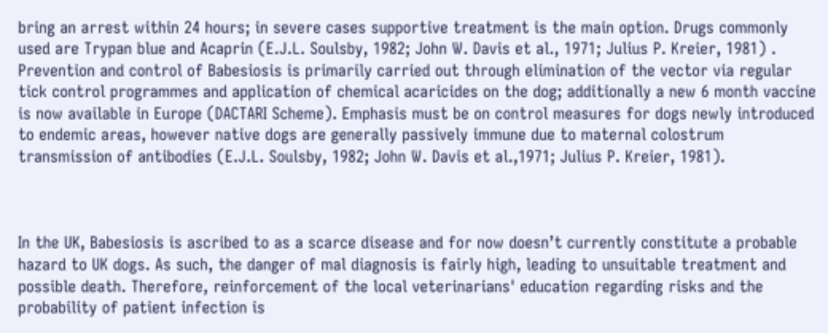bring an arrest within 24 hours; in severe cases supportive treatment is the main option. Drugs commonly used are Trypan blue and Acaprin (E.J.L. Soulsby, 1982; John W. Davis et al., 1971; Julius P. Kreier, 1981) . Prevention and control of Babesiosis is primarily carried out through elimination of the vector via regular tick control programmes and application of chemical acaricides on the dog; additionally a new 6 month vaccine is now available in Europe (DACTARI Scheme). Emphasis must be on control measures for dogs newly introduced to endemic areas, however native dogs are generally passively immune due to maternal colostrum transmission of antibodies (E.J.L. Soulsby, 1982; John W. Davis et al.,1971; Julius P. Kreier, 1981).



In the UK, Babesiosis is ascribed to as a scarce disease and for now doesn’t currently constitute a probable hazard to UK dogs. As such, the danger of mal diagnosis is fairly high, leading to unsuitable treatment and possible death. Therefore, reinforcement of the local veterinarians' education regarding risks and the probability of patient infection is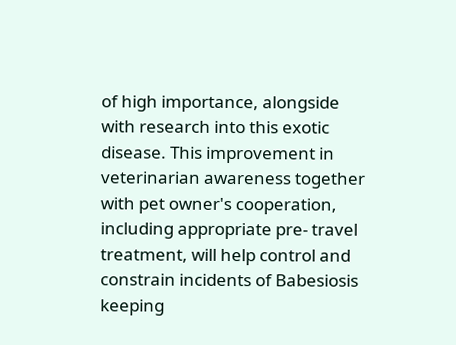of high importance, alongside with research into this exotic disease. This improvement in veterinarian awareness together with pet owner's cooperation, including appropriate pre- travel treatment, will help control and constrain incidents of Babesiosis keeping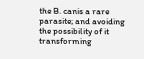the B. canis a rare parasite; and avoiding the possibility of it transforming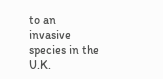to an  invasive species in the U.K.